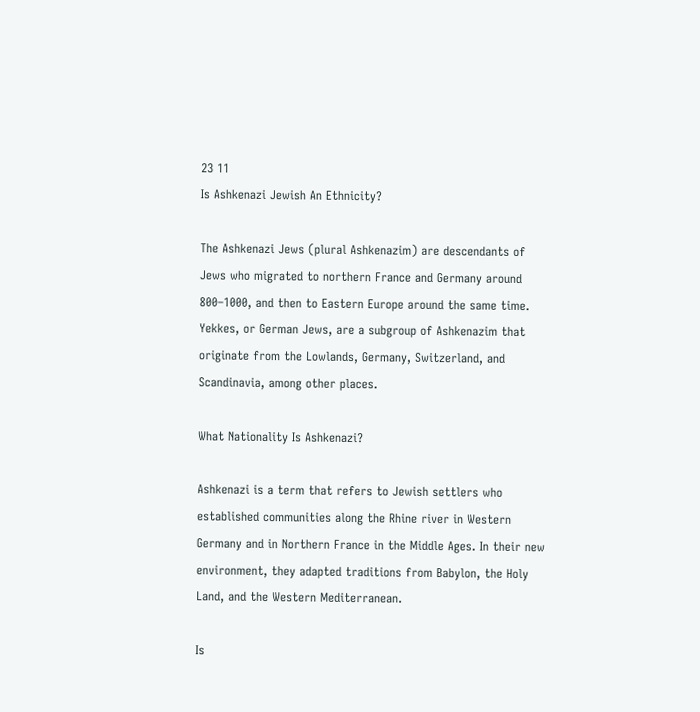23 11
Is Ashkenazi Jewish An Ethnicity?

The Ashkenazi Jews (plural Ashkenazim) are descendants of Jews who migrated to northern France and Germany around 800–1000, and then to Eastern Europe around the same time. Yekkes, or German Jews, are a subgroup of Ashkenazim that originate from the Lowlands, Germany, Switzerland, and Scandinavia, among other places.

What Nationality Is Ashkenazi?

Ashkenazi is a term that refers to Jewish settlers who established communities along the Rhine river in Western Germany and in Northern France in the Middle Ages. In their new environment, they adapted traditions from Babylon, the Holy Land, and the Western Mediterranean.

Is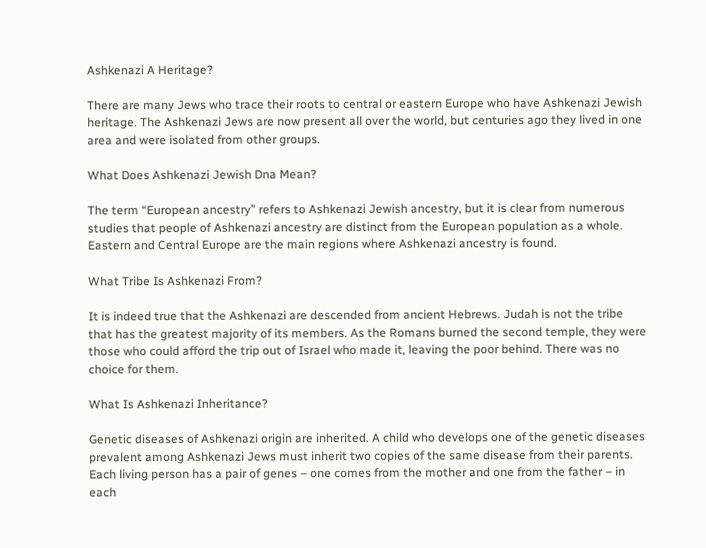Ashkenazi A Heritage?

There are many Jews who trace their roots to central or eastern Europe who have Ashkenazi Jewish heritage. The Ashkenazi Jews are now present all over the world, but centuries ago they lived in one area and were isolated from other groups.

What Does Ashkenazi Jewish Dna Mean?

The term “European ancestry” refers to Ashkenazi Jewish ancestry, but it is clear from numerous studies that people of Ashkenazi ancestry are distinct from the European population as a whole. Eastern and Central Europe are the main regions where Ashkenazi ancestry is found.

What Tribe Is Ashkenazi From?

It is indeed true that the Ashkenazi are descended from ancient Hebrews. Judah is not the tribe that has the greatest majority of its members. As the Romans burned the second temple, they were those who could afford the trip out of Israel who made it, leaving the poor behind. There was no choice for them.

What Is Ashkenazi Inheritance?

Genetic diseases of Ashkenazi origin are inherited. A child who develops one of the genetic diseases prevalent among Ashkenazi Jews must inherit two copies of the same disease from their parents. Each living person has a pair of genes – one comes from the mother and one from the father – in each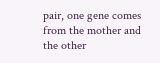pair, one gene comes from the mother and the other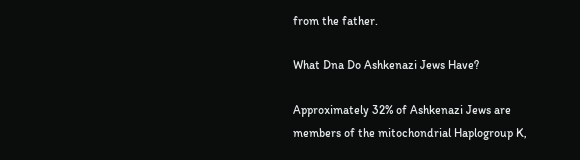from the father.

What Dna Do Ashkenazi Jews Have?

Approximately 32% of Ashkenazi Jews are members of the mitochondrial Haplogroup K,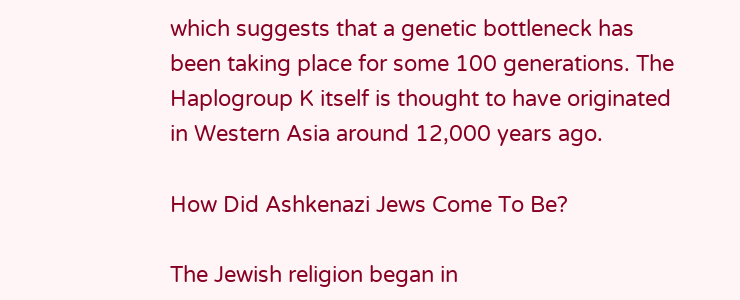which suggests that a genetic bottleneck has been taking place for some 100 generations. The Haplogroup K itself is thought to have originated in Western Asia around 12,000 years ago.

How Did Ashkenazi Jews Come To Be?

The Jewish religion began in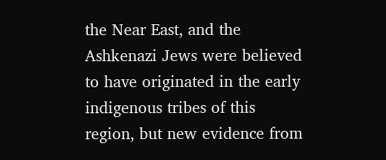the Near East, and the Ashkenazi Jews were believed to have originated in the early indigenous tribes of this region, but new evidence from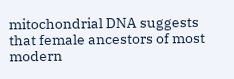mitochondrial DNA suggests that female ancestors of most modern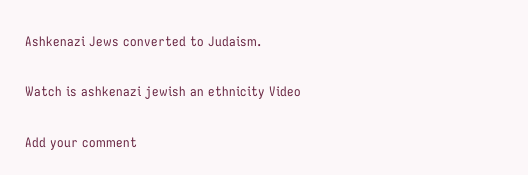Ashkenazi Jews converted to Judaism.

Watch is ashkenazi jewish an ethnicity Video

Add your comment